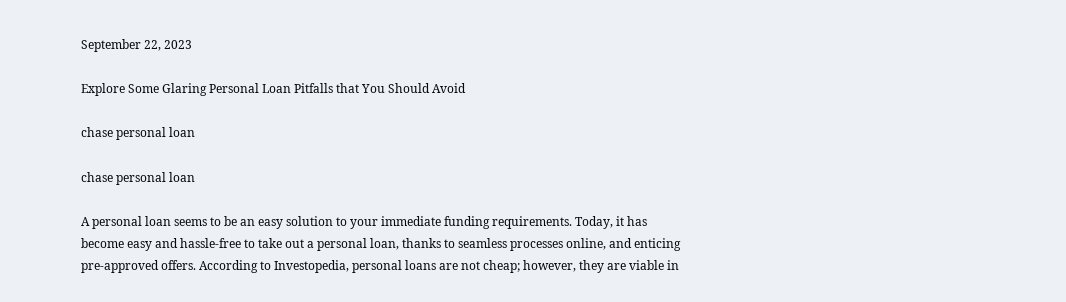September 22, 2023

Explore Some Glaring Personal Loan Pitfalls that You Should Avoid

chase personal loan

chase personal loan

A personal loan seems to be an easy solution to your immediate funding requirements. Today, it has become easy and hassle-free to take out a personal loan, thanks to seamless processes online, and enticing pre-approved offers. According to Investopedia, personal loans are not cheap; however, they are viable in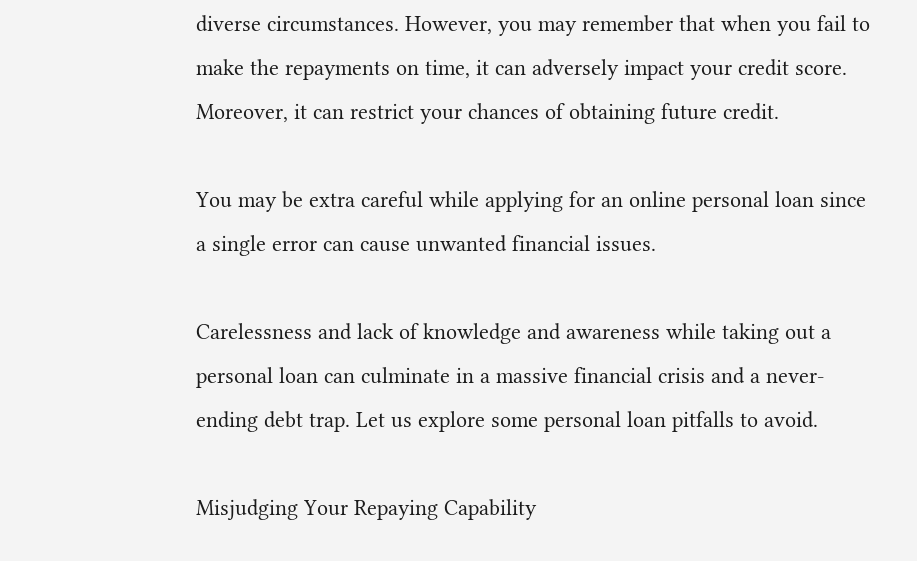diverse circumstances. However, you may remember that when you fail to make the repayments on time, it can adversely impact your credit score. Moreover, it can restrict your chances of obtaining future credit.

You may be extra careful while applying for an online personal loan since a single error can cause unwanted financial issues.

Carelessness and lack of knowledge and awareness while taking out a personal loan can culminate in a massive financial crisis and a never-ending debt trap. Let us explore some personal loan pitfalls to avoid.

Misjudging Your Repaying Capability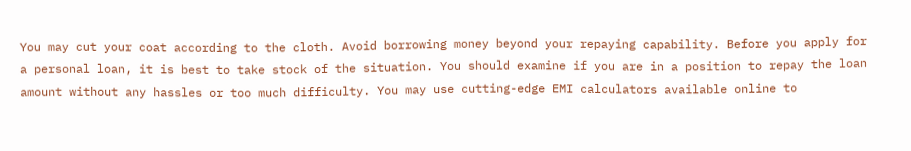You may cut your coat according to the cloth. Avoid borrowing money beyond your repaying capability. Before you apply for a personal loan, it is best to take stock of the situation. You should examine if you are in a position to repay the loan amount without any hassles or too much difficulty. You may use cutting-edge EMI calculators available online to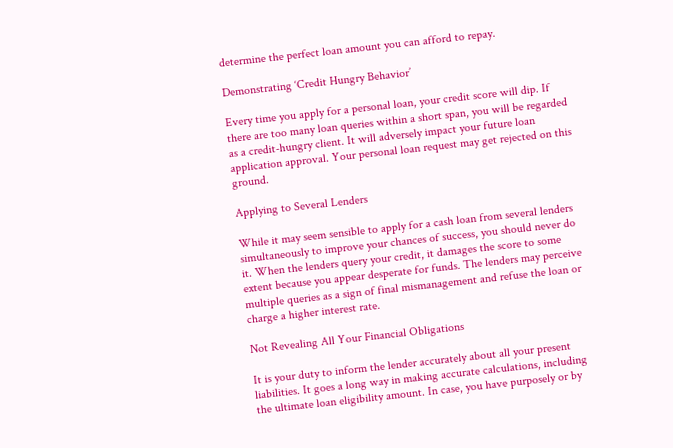determine the perfect loan amount you can afford to repay.

Demonstrating ‘Credit Hungry Behavior’

Every time you apply for a personal loan, your credit score will dip. If there are too many loan queries within a short span, you will be regarded as a credit-hungry client. It will adversely impact your future loan application approval. Your personal loan request may get rejected on this ground.

Applying to Several Lenders

While it may seem sensible to apply for a cash loan from several lenders simultaneously to improve your chances of success, you should never do it. When the lenders query your credit, it damages the score to some extent because you appear desperate for funds. The lenders may perceive multiple queries as a sign of final mismanagement and refuse the loan or charge a higher interest rate.

Not Revealing All Your Financial Obligations

It is your duty to inform the lender accurately about all your present liabilities. It goes a long way in making accurate calculations, including the ultimate loan eligibility amount. In case, you have purposely or by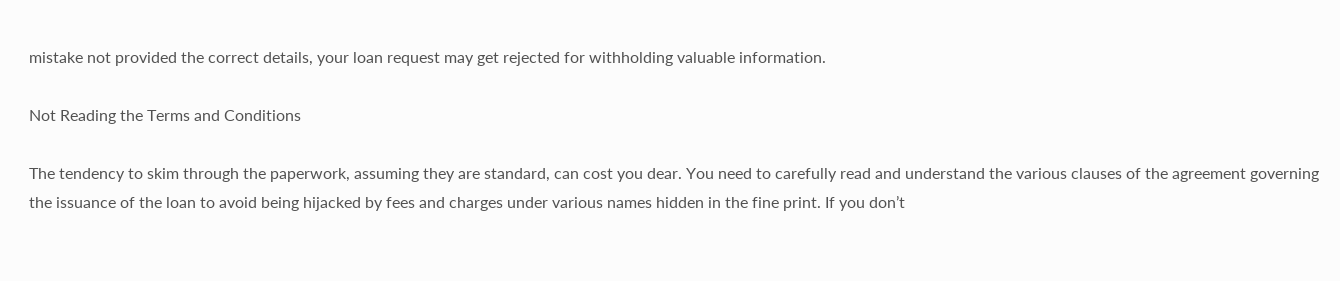mistake not provided the correct details, your loan request may get rejected for withholding valuable information.

Not Reading the Terms and Conditions

The tendency to skim through the paperwork, assuming they are standard, can cost you dear. You need to carefully read and understand the various clauses of the agreement governing the issuance of the loan to avoid being hijacked by fees and charges under various names hidden in the fine print. If you don’t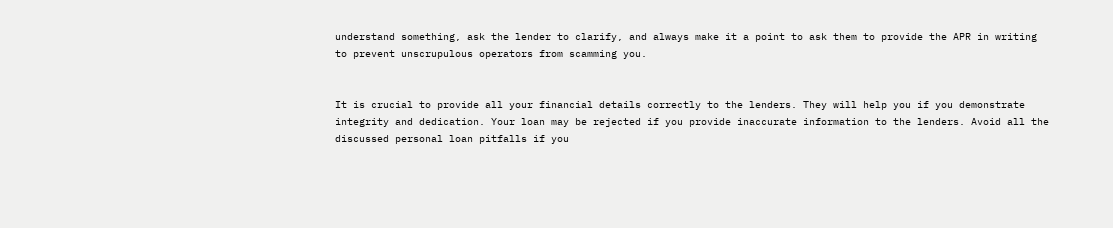understand something, ask the lender to clarify, and always make it a point to ask them to provide the APR in writing to prevent unscrupulous operators from scamming you.


It is crucial to provide all your financial details correctly to the lenders. They will help you if you demonstrate integrity and dedication. Your loan may be rejected if you provide inaccurate information to the lenders. Avoid all the discussed personal loan pitfalls if you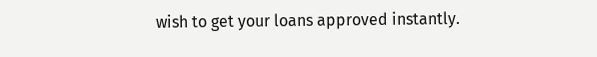wish to get your loans approved instantly.